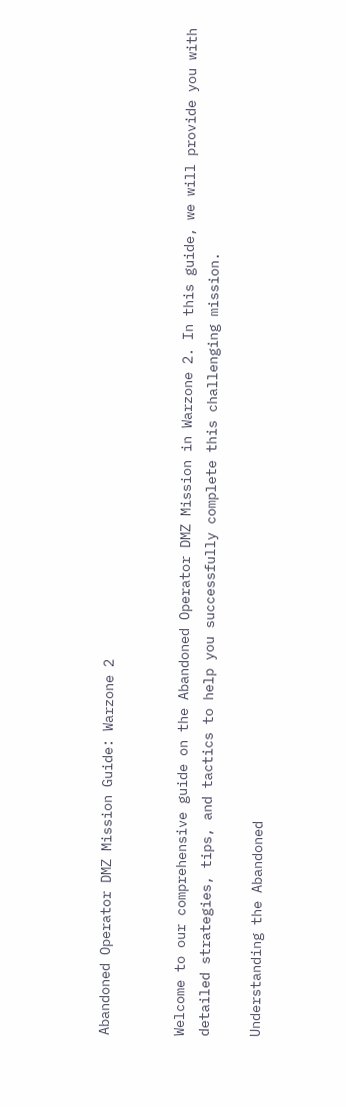Abandoned Operator DMZ Mission Guide: Warzone 2


Welcome to our comprehensive guide on the Abandoned Operator DMZ Mission in Warzone 2. In this guide, we will provide you with detailed strategies, tips, and tactics to help you successfully complete this challenging mission.

Understanding the Abandoned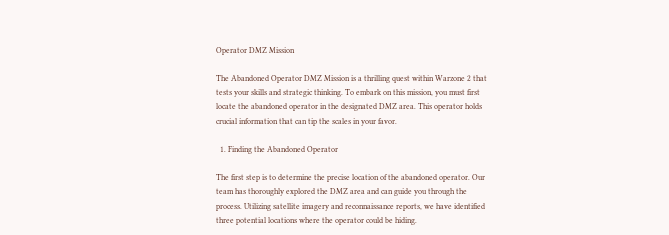Operator DMZ Mission

The Abandoned Operator DMZ Mission is a thrilling quest within Warzone 2 that tests your skills and strategic thinking. To embark on this mission, you must first locate the abandoned operator in the designated DMZ area. This operator holds crucial information that can tip the scales in your favor.

  1. Finding the Abandoned Operator

The first step is to determine the precise location of the abandoned operator. Our team has thoroughly explored the DMZ area and can guide you through the process. Utilizing satellite imagery and reconnaissance reports, we have identified three potential locations where the operator could be hiding.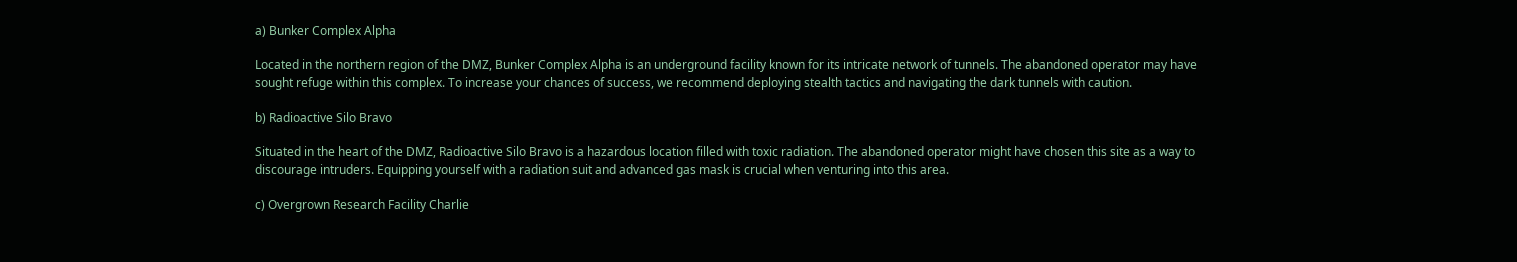a) Bunker Complex Alpha

Located in the northern region of the DMZ, Bunker Complex Alpha is an underground facility known for its intricate network of tunnels. The abandoned operator may have sought refuge within this complex. To increase your chances of success, we recommend deploying stealth tactics and navigating the dark tunnels with caution.

b) Radioactive Silo Bravo

Situated in the heart of the DMZ, Radioactive Silo Bravo is a hazardous location filled with toxic radiation. The abandoned operator might have chosen this site as a way to discourage intruders. Equipping yourself with a radiation suit and advanced gas mask is crucial when venturing into this area.

c) Overgrown Research Facility Charlie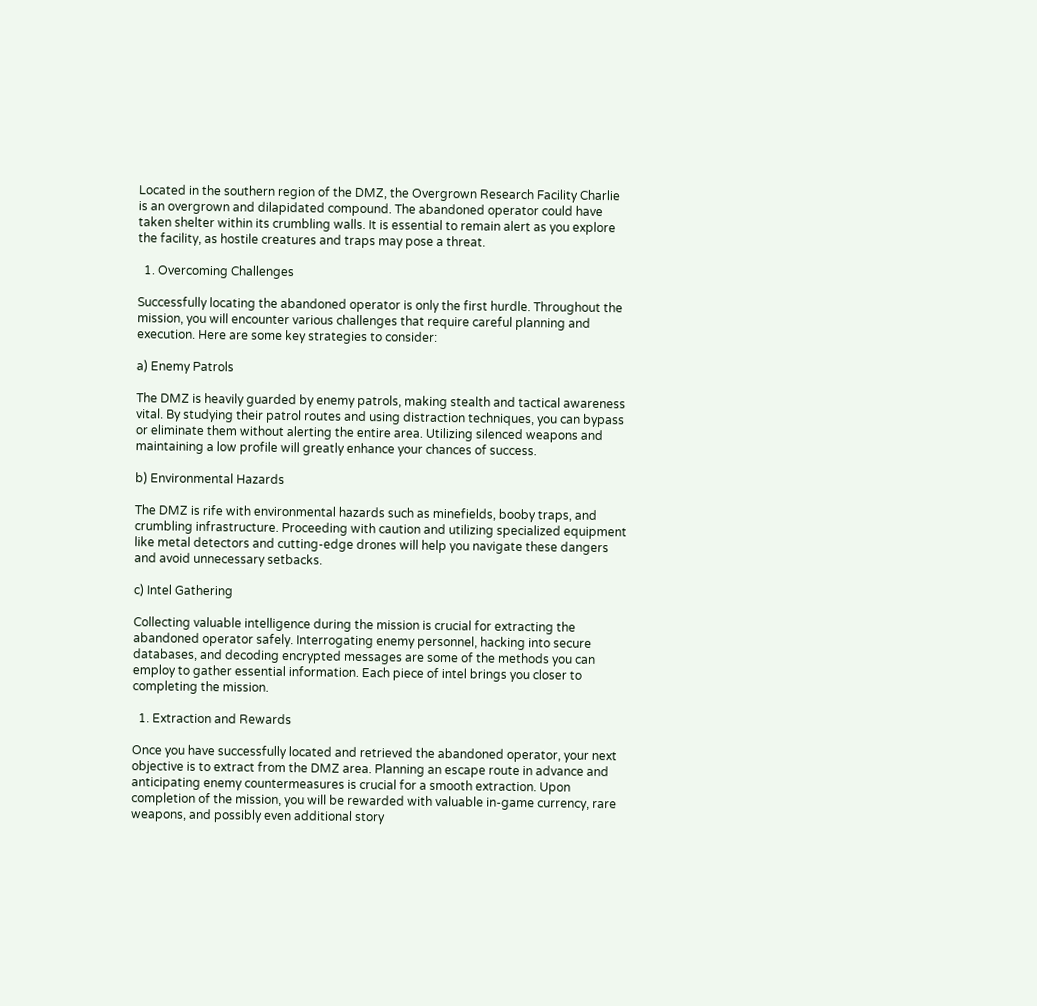Located in the southern region of the DMZ, the Overgrown Research Facility Charlie is an overgrown and dilapidated compound. The abandoned operator could have taken shelter within its crumbling walls. It is essential to remain alert as you explore the facility, as hostile creatures and traps may pose a threat.

  1. Overcoming Challenges

Successfully locating the abandoned operator is only the first hurdle. Throughout the mission, you will encounter various challenges that require careful planning and execution. Here are some key strategies to consider:

a) Enemy Patrols

The DMZ is heavily guarded by enemy patrols, making stealth and tactical awareness vital. By studying their patrol routes and using distraction techniques, you can bypass or eliminate them without alerting the entire area. Utilizing silenced weapons and maintaining a low profile will greatly enhance your chances of success.

b) Environmental Hazards

The DMZ is rife with environmental hazards such as minefields, booby traps, and crumbling infrastructure. Proceeding with caution and utilizing specialized equipment like metal detectors and cutting-edge drones will help you navigate these dangers and avoid unnecessary setbacks.

c) Intel Gathering

Collecting valuable intelligence during the mission is crucial for extracting the abandoned operator safely. Interrogating enemy personnel, hacking into secure databases, and decoding encrypted messages are some of the methods you can employ to gather essential information. Each piece of intel brings you closer to completing the mission.

  1. Extraction and Rewards

Once you have successfully located and retrieved the abandoned operator, your next objective is to extract from the DMZ area. Planning an escape route in advance and anticipating enemy countermeasures is crucial for a smooth extraction. Upon completion of the mission, you will be rewarded with valuable in-game currency, rare weapons, and possibly even additional story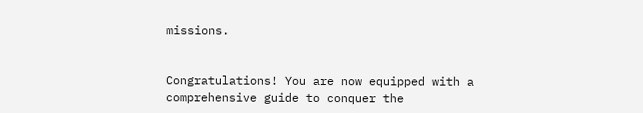missions.


Congratulations! You are now equipped with a comprehensive guide to conquer the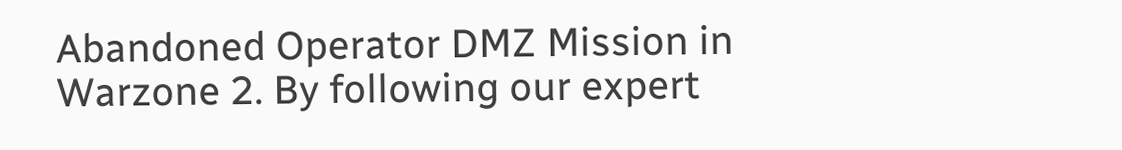Abandoned Operator DMZ Mission in Warzone 2. By following our expert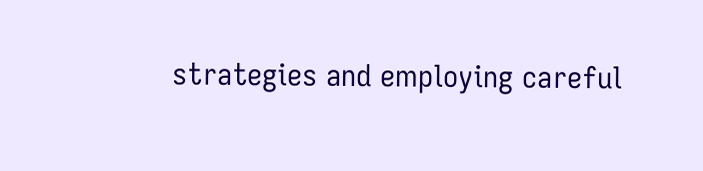strategies and employing careful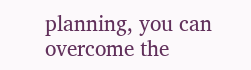planning, you can overcome the